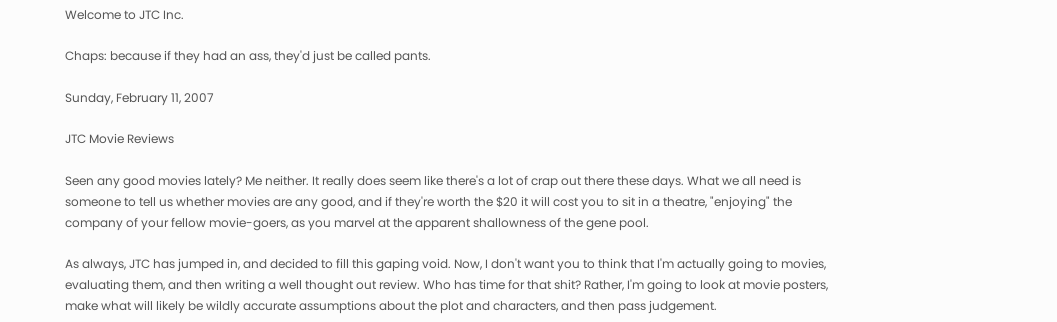Welcome to JTC Inc.

Chaps: because if they had an ass, they'd just be called pants.

Sunday, February 11, 2007

JTC Movie Reviews

Seen any good movies lately? Me neither. It really does seem like there's a lot of crap out there these days. What we all need is someone to tell us whether movies are any good, and if they're worth the $20 it will cost you to sit in a theatre, "enjoying" the company of your fellow movie-goers, as you marvel at the apparent shallowness of the gene pool.

As always, JTC has jumped in, and decided to fill this gaping void. Now, I don't want you to think that I'm actually going to movies, evaluating them, and then writing a well thought out review. Who has time for that shit? Rather, I'm going to look at movie posters, make what will likely be wildly accurate assumptions about the plot and characters, and then pass judgement.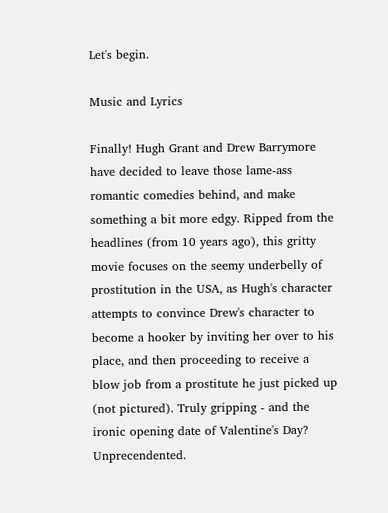Let's begin.

Music and Lyrics

Finally! Hugh Grant and Drew Barrymore have decided to leave those lame-ass romantic comedies behind, and make something a bit more edgy. Ripped from the headlines (from 10 years ago), this gritty movie focuses on the seemy underbelly of prostitution in the USA, as Hugh's character attempts to convince Drew's character to become a hooker by inviting her over to his place, and then proceeding to receive a blow job from a prostitute he just picked up (not pictured). Truly gripping - and the ironic opening date of Valentine's Day? Unprecendented.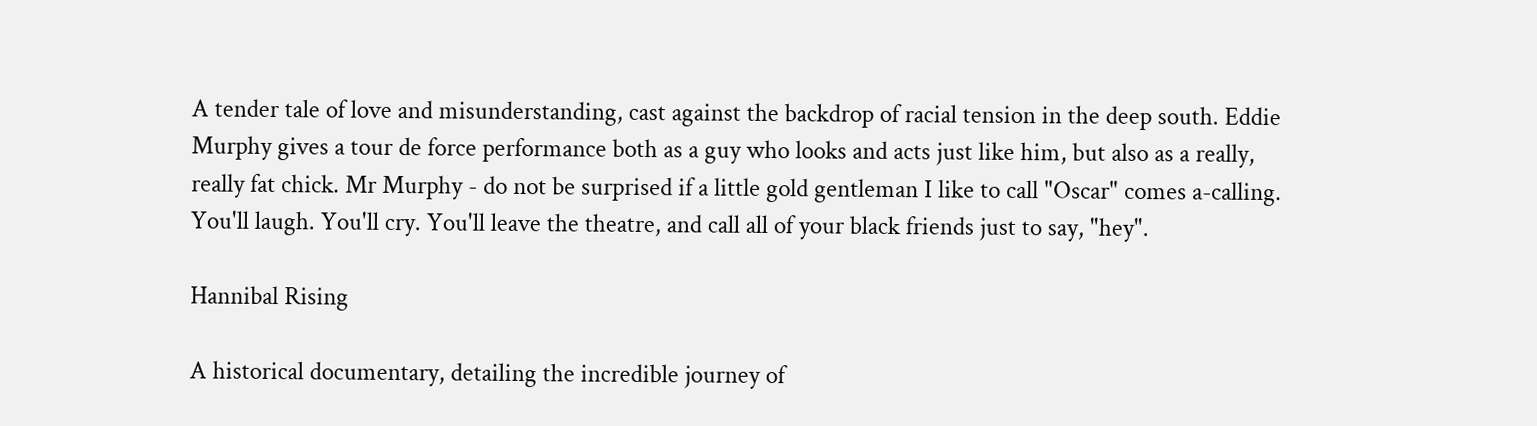A tender tale of love and misunderstanding, cast against the backdrop of racial tension in the deep south. Eddie Murphy gives a tour de force performance both as a guy who looks and acts just like him, but also as a really, really fat chick. Mr Murphy - do not be surprised if a little gold gentleman I like to call "Oscar" comes a-calling. You'll laugh. You'll cry. You'll leave the theatre, and call all of your black friends just to say, "hey".

Hannibal Rising

A historical documentary, detailing the incredible journey of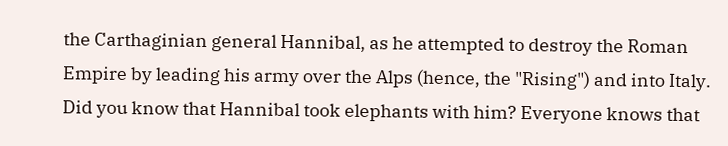the Carthaginian general Hannibal, as he attempted to destroy the Roman Empire by leading his army over the Alps (hence, the "Rising") and into Italy. Did you know that Hannibal took elephants with him? Everyone knows that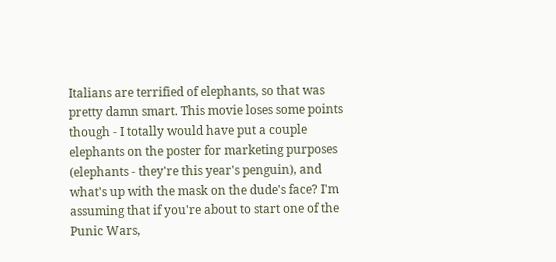Italians are terrified of elephants, so that was pretty damn smart. This movie loses some points though - I totally would have put a couple elephants on the poster for marketing purposes (elephants - they're this year's penguin), and what's up with the mask on the dude's face? I'm assuming that if you're about to start one of the Punic Wars,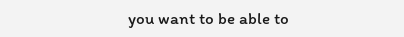you want to be able to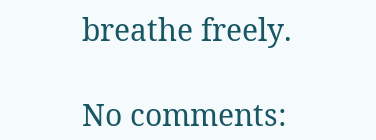breathe freely.

No comments: